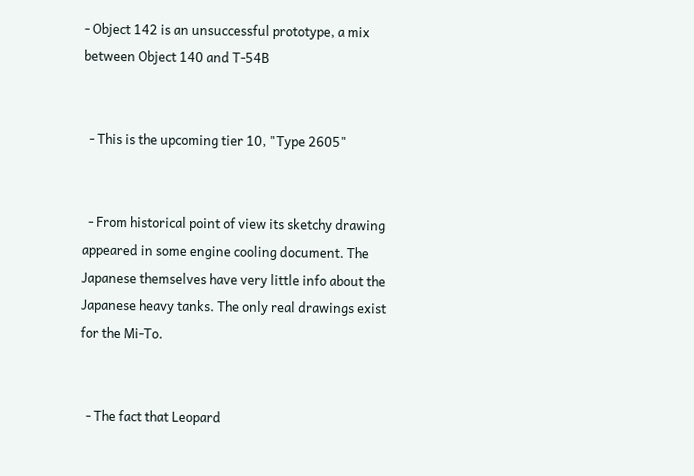- Object 142 is an unsuccessful prototype, a mix between Object 140 and T-54B


  - This is the upcoming tier 10, "Type 2605"


  - From historical point of view its sketchy drawing appeared in some engine cooling document. The Japanese themselves have very little info about the Japanese heavy tanks. The only real drawings exist for the Mi-To.


  - The fact that Leopard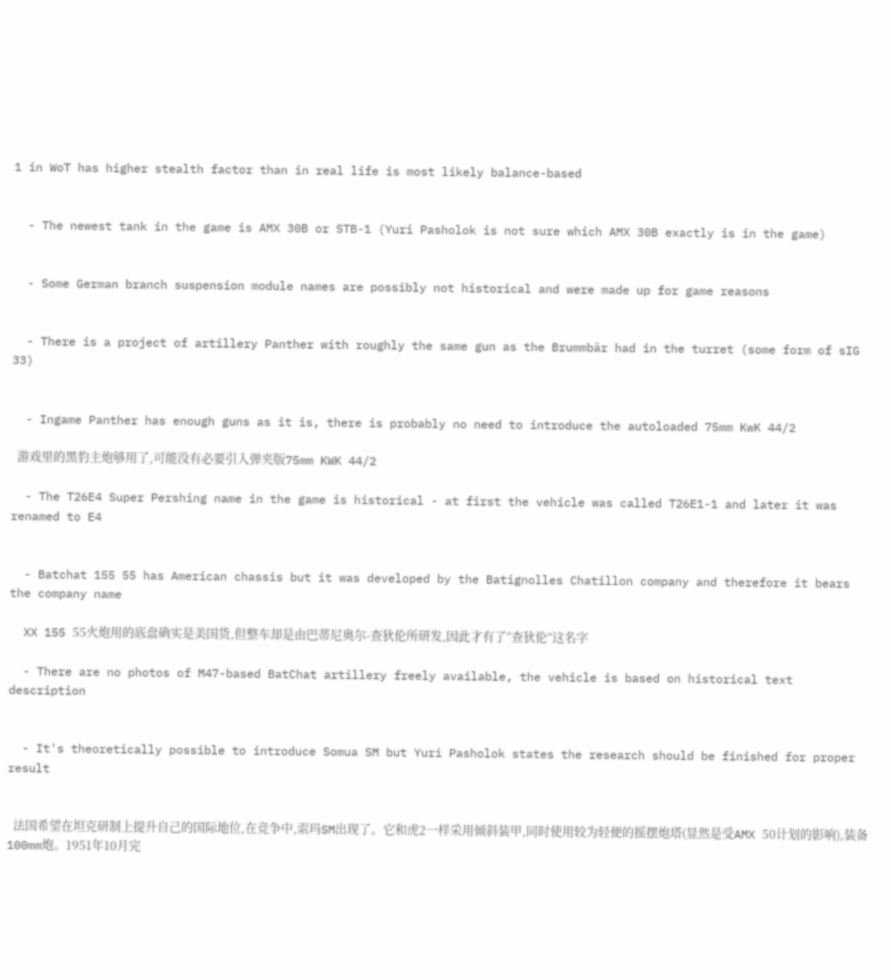1 in WoT has higher stealth factor than in real life is most likely balance-based


  - The newest tank in the game is AMX 30B or STB-1 (Yuri Pasholok is not sure which AMX 30B exactly is in the game)


  - Some German branch suspension module names are possibly not historical and were made up for game reasons


  - There is a project of artillery Panther with roughly the same gun as the Brummbär had in the turret (some form of sIG 33)


  - Ingame Panther has enough guns as it is, there is probably no need to introduce the autoloaded 75mm KwK 44/2

  游戏里的黑豹主炮够用了,可能没有必要引入弹夹版75mm KWK 44/2

  - The T26E4 Super Pershing name in the game is historical - at first the vehicle was called T26E1-1 and later it was renamed to E4


  - Batchat 155 55 has American chassis but it was developed by the Batignolles Chatillon company and therefore it bears the company name

  XX 155 55火炮用的底盘确实是美国货,但整车却是由巴蒂尼奥尔-查狄伦所研发,因此才有了“查狄伦”这名字

  - There are no photos of M47-based BatChat artillery freely available, the vehicle is based on historical text description


  - It's theoretically possible to introduce Somua SM but Yuri Pasholok states the research should be finished for proper result


  法国希望在坦克研制上提升自己的国际地位,在竞争中,索玛SM出现了。它和虎2一样采用倾斜装甲,同时使用较为轻便的摇摆炮塔(显然是受AMX 50计划的影响),装备100mm炮。1951年10月完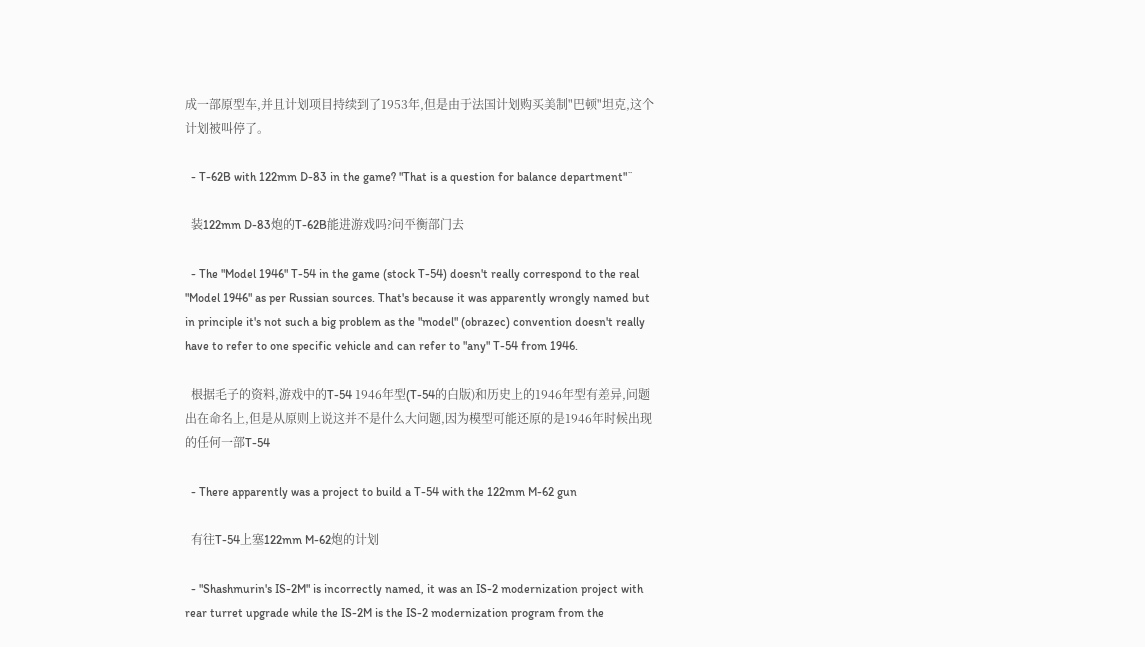成一部原型车,并且计划项目持续到了1953年,但是由于法国计划购买美制"巴顿"坦克,这个计划被叫停了。

  - T-62B with 122mm D-83 in the game? "That is a question for balance department"¨

  装122mm D-83炮的T-62B能进游戏吗?问平衡部门去

  - The "Model 1946" T-54 in the game (stock T-54) doesn't really correspond to the real "Model 1946" as per Russian sources. That's because it was apparently wrongly named but in principle it's not such a big problem as the "model" (obrazec) convention doesn't really have to refer to one specific vehicle and can refer to "any" T-54 from 1946.

  根据毛子的资料,游戏中的T-54 1946年型(T-54的白版)和历史上的1946年型有差异,问题出在命名上,但是从原则上说这并不是什么大问题,因为模型可能还原的是1946年时候出现的任何一部T-54

  - There apparently was a project to build a T-54 with the 122mm M-62 gun

  有往T-54上塞122mm M-62炮的计划

  - "Shashmurin's IS-2M" is incorrectly named, it was an IS-2 modernization project with rear turret upgrade while the IS-2M is the IS-2 modernization program from the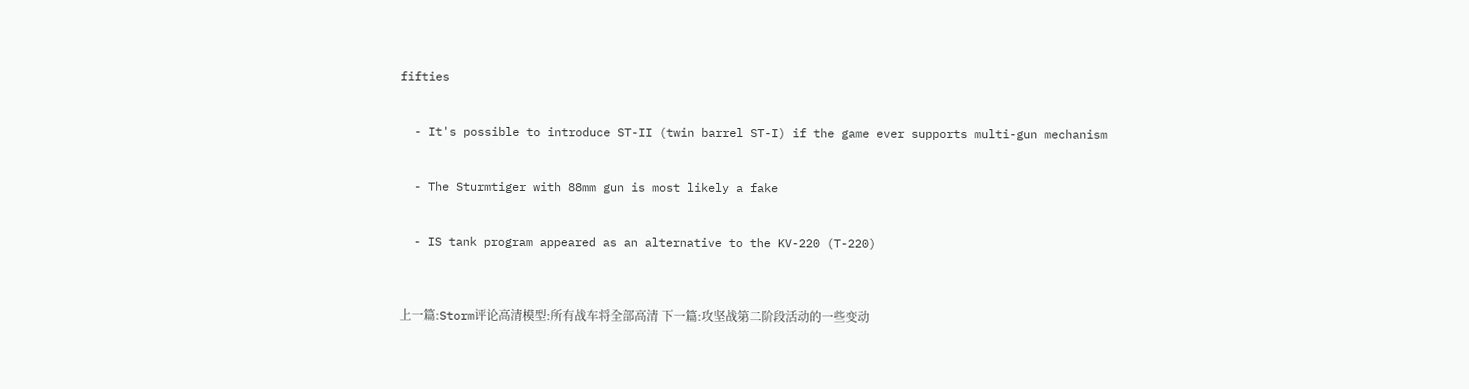fifties


  - It's possible to introduce ST-II (twin barrel ST-I) if the game ever supports multi-gun mechanism


  - The Sturmtiger with 88mm gun is most likely a fake


  - IS tank program appeared as an alternative to the KV-220 (T-220)



上一篇:Storm评论高清模型:所有战车将全部高清 下一篇:攻坚战第二阶段活动的一些变动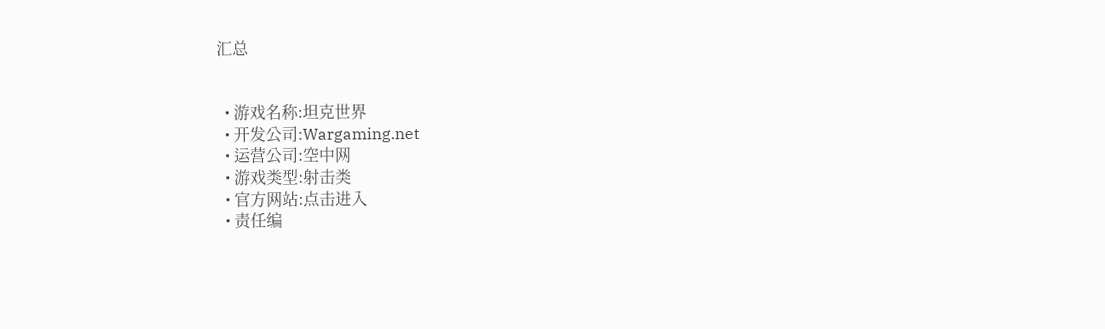汇总


  • 游戏名称:坦克世界
  • 开发公司:Wargaming.net
  • 运营公司:空中网
  • 游戏类型:射击类
  • 官方网站:点击进入
  • 责任编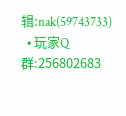辑:nak(59743733)
  • 玩家Q群:256802683